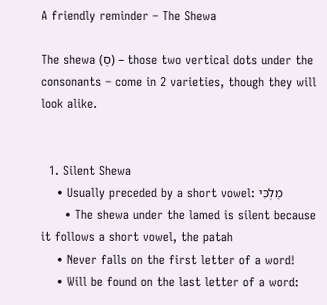A friendly reminder – The Shewa

The shewa (סְ) – those two vertical dots under the consonants – come in 2 varieties, though they will look alike.


  1. Silent Shewa
    • Usually preceded by a short vowel: מַלְכִּי
      • The shewa under the lamed is silent because it follows a short vowel, the patah
    • Never falls on the first letter of a word!
    • Will be found on the last letter of a word: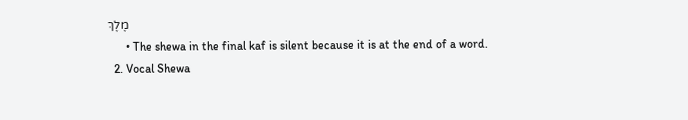מֶלֶךְ
      • The shewa in the final kaf is silent because it is at the end of a word.
  2. Vocal Shewa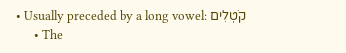• Usually preceded by a long vowel: קֹטְלִים
      • The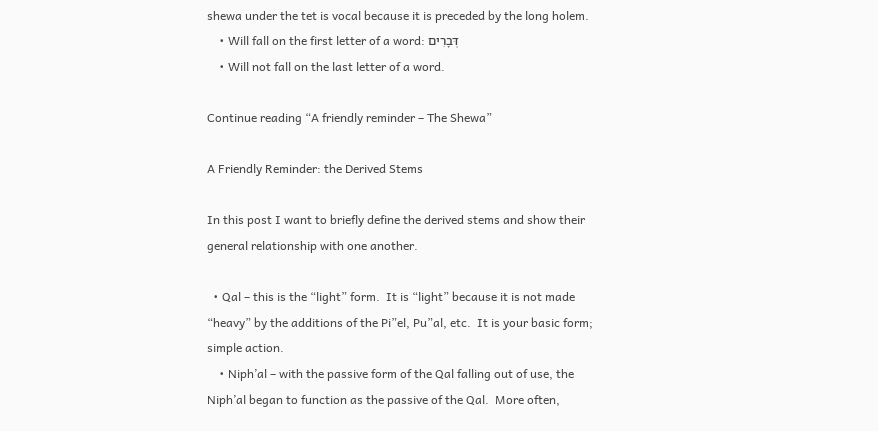shewa under the tet is vocal because it is preceded by the long holem.
    • Will fall on the first letter of a word: דְּבָרִים
    • Will not fall on the last letter of a word.

Continue reading “A friendly reminder – The Shewa”

A Friendly Reminder: the Derived Stems

In this post I want to briefly define the derived stems and show their general relationship with one another.

  • Qal – this is the “light” form.  It is “light” because it is not made “heavy” by the additions of the Pi”el, Pu”al, etc.  It is your basic form; simple action.
    • Niph’al – with the passive form of the Qal falling out of use, the Niph’al began to function as the passive of the Qal.  More often,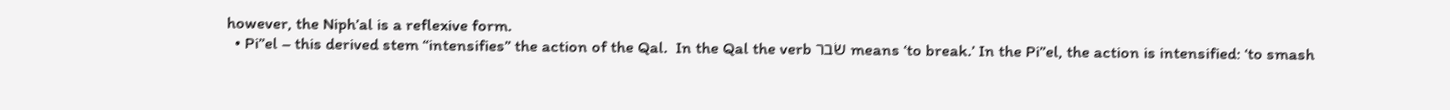however, the Niph’al is a reflexive form.
  • Pi”el – this derived stem “intensifies” the action of the Qal.  In the Qal the verb שׂבר means ‘to break.’ In the Pi”el, the action is intensified: ‘to smash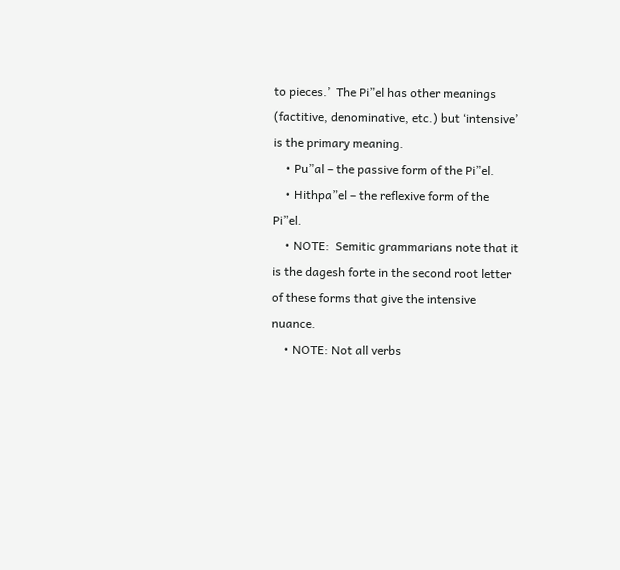to pieces.’  The Pi”el has other meanings (factitive, denominative, etc.) but ‘intensive’ is the primary meaning.
    • Pu”al – the passive form of the Pi”el.
    • Hithpa”el – the reflexive form of the Pi”el.
    • NOTE:  Semitic grammarians note that it is the dagesh forte in the second root letter of these forms that give the intensive nuance.
    • NOTE: Not all verbs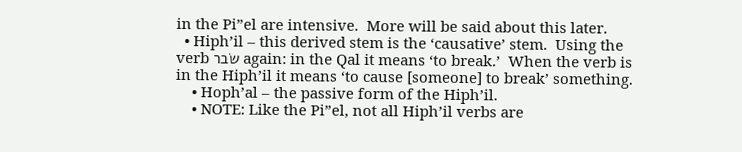in the Pi”el are intensive.  More will be said about this later.
  • Hiph’il – this derived stem is the ‘causative’ stem.  Using the verb שׂבר again: in the Qal it means ‘to break.’  When the verb is in the Hiph’il it means ‘to cause [someone] to break’ something.
    • Hoph’al – the passive form of the Hiph’il.
    • NOTE: Like the Pi”el, not all Hiph’il verbs are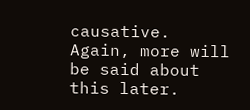causative.  Again, more will be said about this later.